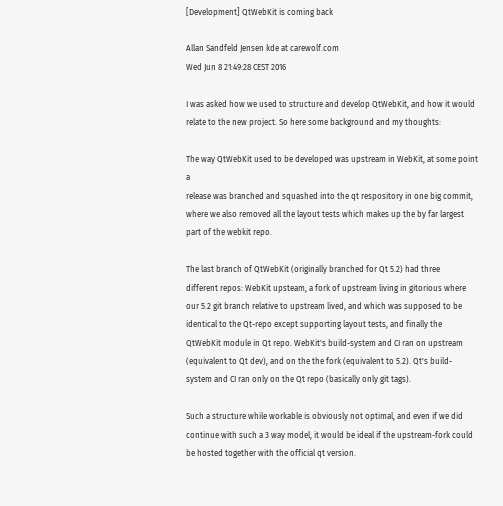[Development] QtWebKit is coming back

Allan Sandfeld Jensen kde at carewolf.com
Wed Jun 8 21:49:28 CEST 2016

I was asked how we used to structure and develop QtWebKit, and how it would
relate to the new project. So here some background and my thoughts:

The way QtWebKit used to be developed was upstream in WebKit, at some point a
release was branched and squashed into the qt respository in one big commit,
where we also removed all the layout tests which makes up the by far largest
part of the webkit repo.

The last branch of QtWebKit (originally branched for Qt 5.2) had three
different repos: WebKit upsteam, a fork of upstream living in gitorious where
our 5.2 git branch relative to upstream lived, and which was supposed to be
identical to the Qt-repo except supporting layout tests, and finally the
QtWebKit module in Qt repo. WebKit's build-system and CI ran on upstream
(equivalent to Qt dev), and on the the fork (equivalent to 5.2). Qt's build-
system and CI ran only on the Qt repo (basically only git tags).

Such a structure while workable is obviously not optimal, and even if we did
continue with such a 3 way model, it would be ideal if the upstream-fork could
be hosted together with the official qt version.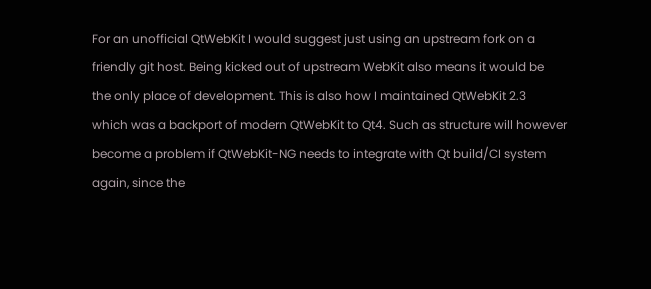For an unofficial QtWebKit I would suggest just using an upstream fork on a
friendly git host. Being kicked out of upstream WebKit also means it would be
the only place of development. This is also how I maintained QtWebKit 2.3
which was a backport of modern QtWebKit to Qt4. Such as structure will however
become a problem if QtWebKit-NG needs to integrate with Qt build/CI system
again, since the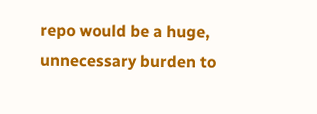repo would be a huge, unnecessary burden to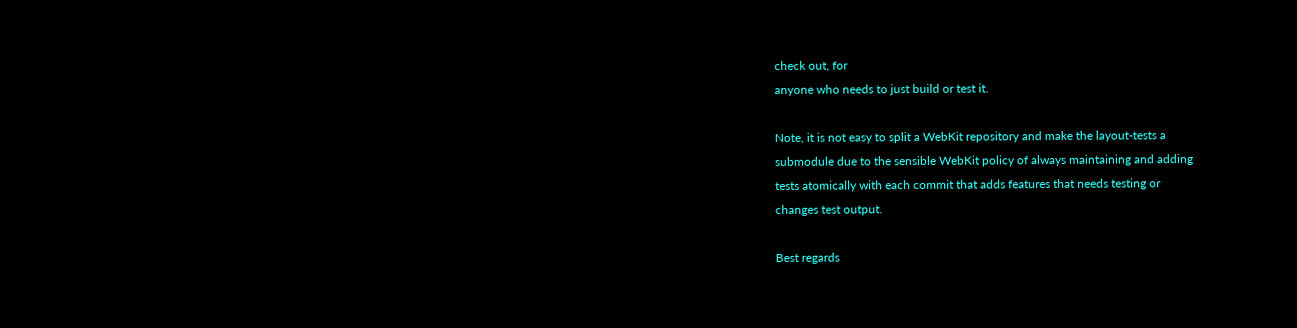check out, for
anyone who needs to just build or test it.

Note, it is not easy to split a WebKit repository and make the layout-tests a
submodule due to the sensible WebKit policy of always maintaining and adding
tests atomically with each commit that adds features that needs testing or
changes test output.

Best regards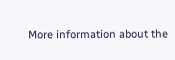More information about the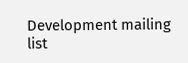Development mailing list